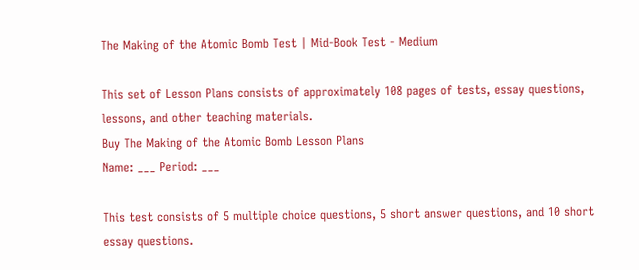The Making of the Atomic Bomb Test | Mid-Book Test - Medium

This set of Lesson Plans consists of approximately 108 pages of tests, essay questions, lessons, and other teaching materials.
Buy The Making of the Atomic Bomb Lesson Plans
Name: ___ Period: ___

This test consists of 5 multiple choice questions, 5 short answer questions, and 10 short essay questions.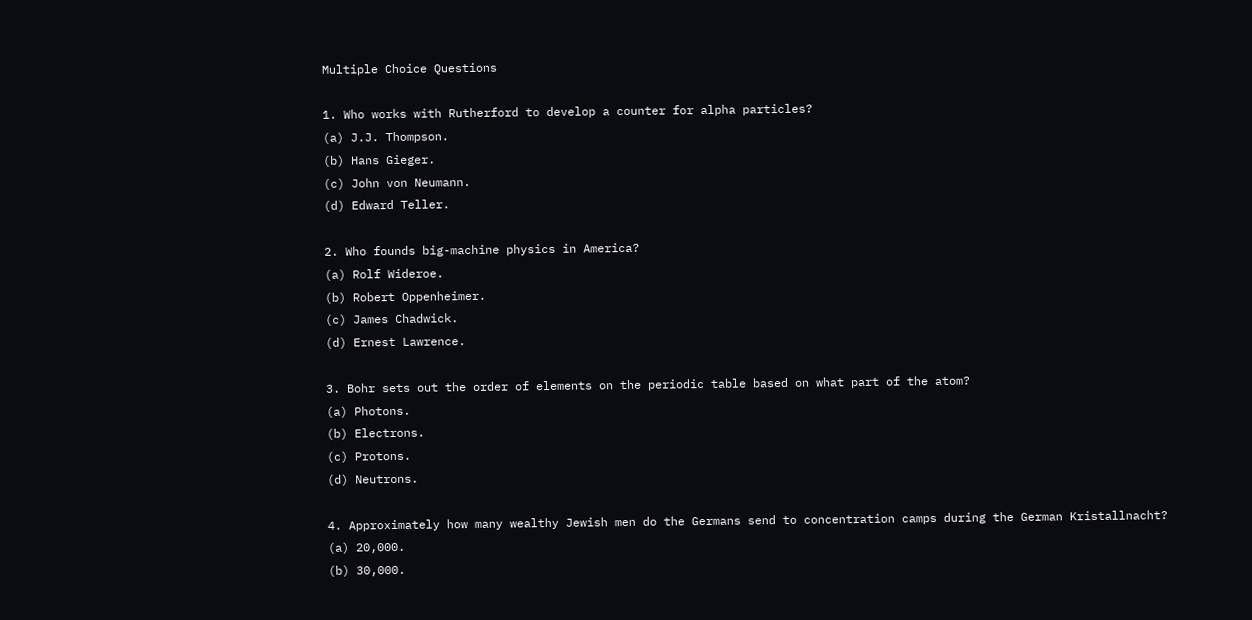Multiple Choice Questions

1. Who works with Rutherford to develop a counter for alpha particles?
(a) J.J. Thompson.
(b) Hans Gieger.
(c) John von Neumann.
(d) Edward Teller.

2. Who founds big-machine physics in America?
(a) Rolf Wideroe.
(b) Robert Oppenheimer.
(c) James Chadwick.
(d) Ernest Lawrence.

3. Bohr sets out the order of elements on the periodic table based on what part of the atom?
(a) Photons.
(b) Electrons.
(c) Protons.
(d) Neutrons.

4. Approximately how many wealthy Jewish men do the Germans send to concentration camps during the German Kristallnacht?
(a) 20,000.
(b) 30,000.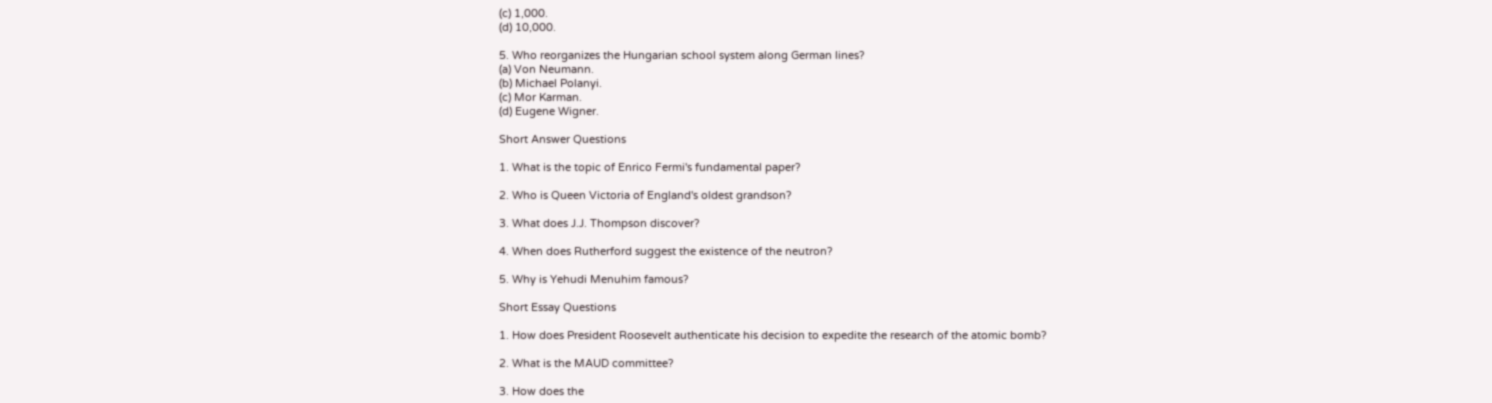(c) 1,000.
(d) 10,000.

5. Who reorganizes the Hungarian school system along German lines?
(a) Von Neumann.
(b) Michael Polanyi.
(c) Mor Karman.
(d) Eugene Wigner.

Short Answer Questions

1. What is the topic of Enrico Fermi's fundamental paper?

2. Who is Queen Victoria of England's oldest grandson?

3. What does J.J. Thompson discover?

4. When does Rutherford suggest the existence of the neutron?

5. Why is Yehudi Menuhim famous?

Short Essay Questions

1. How does President Roosevelt authenticate his decision to expedite the research of the atomic bomb?

2. What is the MAUD committee?

3. How does the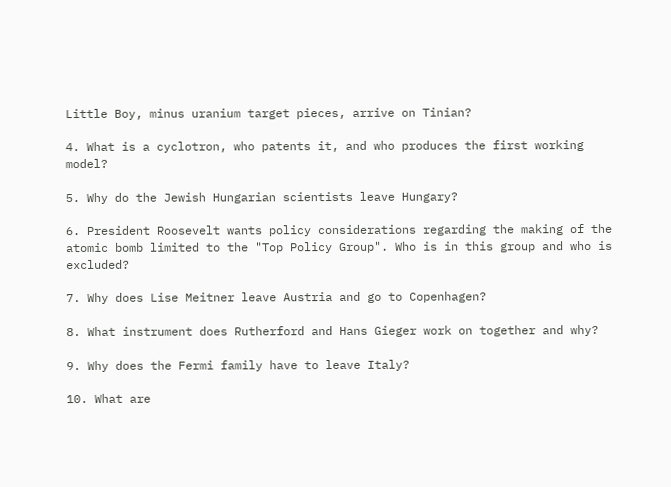Little Boy, minus uranium target pieces, arrive on Tinian?

4. What is a cyclotron, who patents it, and who produces the first working model?

5. Why do the Jewish Hungarian scientists leave Hungary?

6. President Roosevelt wants policy considerations regarding the making of the atomic bomb limited to the "Top Policy Group". Who is in this group and who is excluded?

7. Why does Lise Meitner leave Austria and go to Copenhagen?

8. What instrument does Rutherford and Hans Gieger work on together and why?

9. Why does the Fermi family have to leave Italy?

10. What are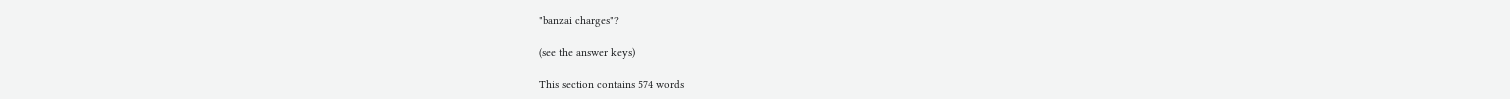"banzai charges"?

(see the answer keys)

This section contains 574 words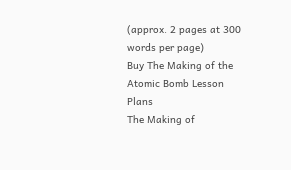(approx. 2 pages at 300 words per page)
Buy The Making of the Atomic Bomb Lesson Plans
The Making of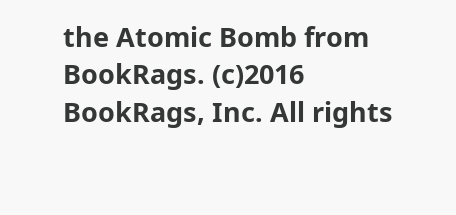the Atomic Bomb from BookRags. (c)2016 BookRags, Inc. All rights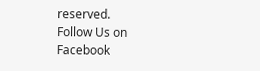reserved.
Follow Us on Facebook